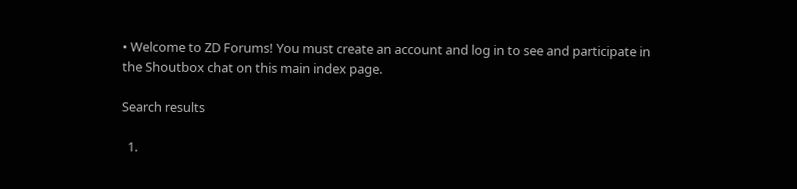• Welcome to ZD Forums! You must create an account and log in to see and participate in the Shoutbox chat on this main index page.

Search results

  1.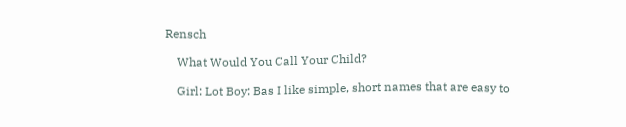Rensch

    What Would You Call Your Child?

    Girl: Lot Boy: Bas I like simple, short names that are easy to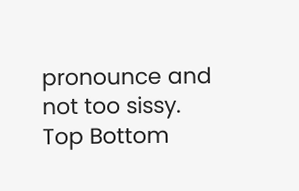pronounce and not too sissy.
Top Bottom